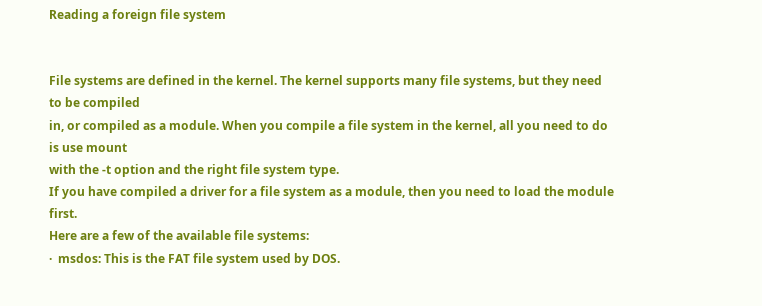Reading a foreign file system


File systems are defined in the kernel. The kernel supports many file systems, but they need to be compiled
in, or compiled as a module. When you compile a file system in the kernel, all you need to do is use mount
with the -t option and the right file system type.
If you have compiled a driver for a file system as a module, then you need to load the module first.
Here are a few of the available file systems:
·  msdos: This is the FAT file system used by DOS.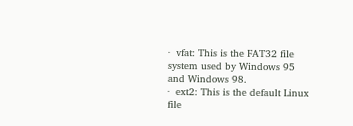·  vfat: This is the FAT32 file system used by Windows 95 and Windows 98.
·  ext2: This is the default Linux file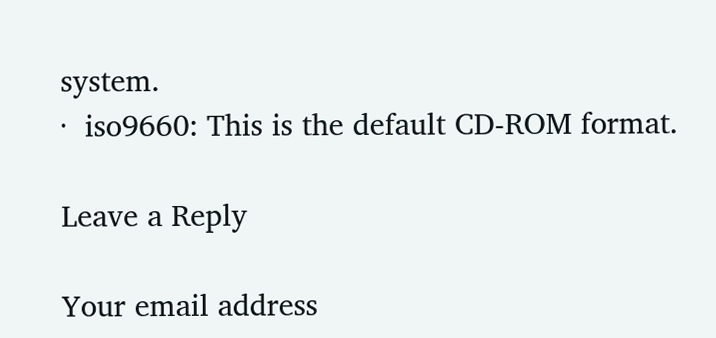system.
·  iso9660: This is the default CD-ROM format.

Leave a Reply

Your email address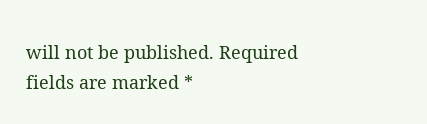will not be published. Required fields are marked *